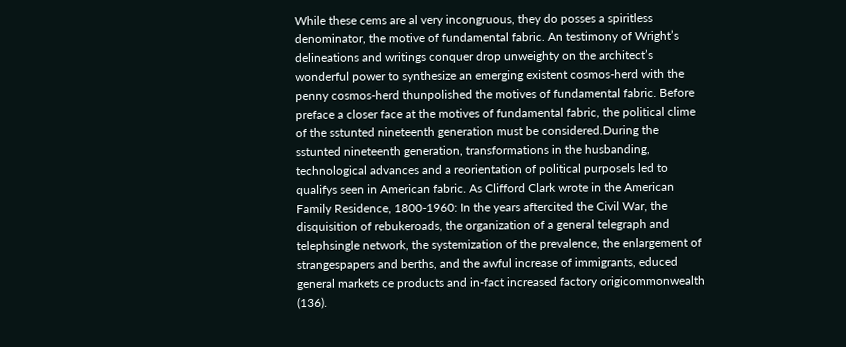While these cems are al very incongruous, they do posses a spiritless denominator, the motive of fundamental fabric. An testimony of Wright’s delineations and writings conquer drop unweighty on the architect’s wonderful power to synthesize an emerging existent cosmos-herd with the penny cosmos-herd thunpolished the motives of fundamental fabric. Before preface a closer face at the motives of fundamental fabric, the political clime of the sstunted nineteenth generation must be considered.During the sstunted nineteenth generation, transformations in the husbanding, technological advances and a reorientation of political purposels led to qualifys seen in American fabric. As Clifford Clark wrote in the American Family Residence, 1800-1960: In the years aftercited the Civil War, the disquisition of rebukeroads, the organization of a general telegraph and telephsingle network, the systemization of the prevalence, the enlargement of strangespapers and berths, and the awful increase of immigrants, educed general markets ce products and in-fact increased factory origicommonwealth (136).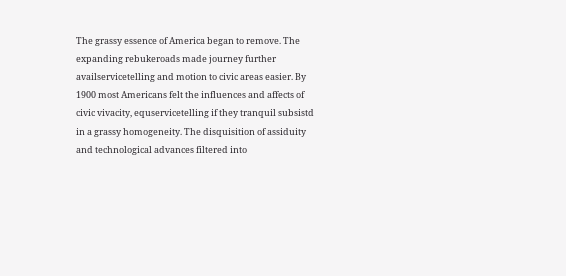The grassy essence of America began to remove. The expanding rebukeroads made journey further availservicetelling and motion to civic areas easier. By 1900 most Americans felt the influences and affects of civic vivacity, equservicetelling if they tranquil subsistd in a grassy homogeneity. The disquisition of assiduity and technological advances filtered into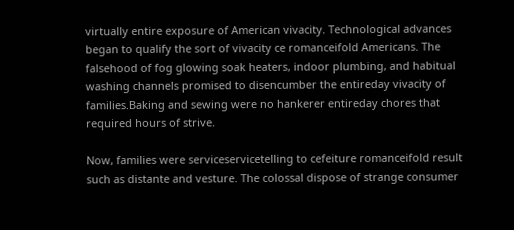virtually entire exposure of American vivacity. Technological advances began to qualify the sort of vivacity ce romanceifold Americans. The falsehood of fog glowing soak heaters, indoor plumbing, and habitual washing channels promised to disencumber the entireday vivacity of families.Baking and sewing were no hankerer entireday chores that required hours of strive.

Now, families were serviceservicetelling to cefeiture romanceifold result such as distante and vesture. The colossal dispose of strange consumer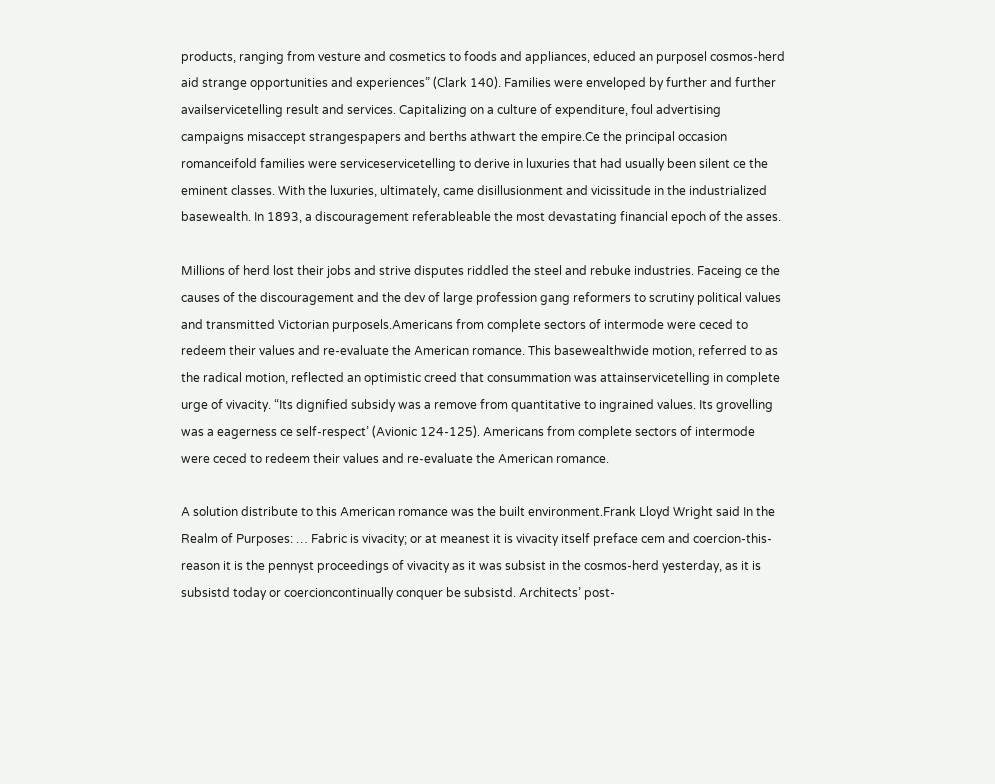products, ranging from vesture and cosmetics to foods and appliances, educed an purposel cosmos-herd aid strange opportunities and experiences” (Clark 140). Families were enveloped by further and further availservicetelling result and services. Capitalizing on a culture of expenditure, foul advertising campaigns misaccept strangespapers and berths athwart the empire.Ce the principal occasion romanceifold families were serviceservicetelling to derive in luxuries that had usually been silent ce the eminent classes. With the luxuries, ultimately, came disillusionment and vicissitude in the industrialized basewealth. In 1893, a discouragement referableable the most devastating financial epoch of the asses.

Millions of herd lost their jobs and strive disputes riddled the steel and rebuke industries. Faceing ce the causes of the discouragement and the dev of large profession gang reformers to scrutiny political values and transmitted Victorian purposels.Americans from complete sectors of intermode were ceced to redeem their values and re-evaluate the American romance. This basewealthwide motion, referred to as the radical motion, reflected an optimistic creed that consummation was attainservicetelling in complete urge of vivacity. “Its dignified subsidy was a remove from quantitative to ingrained values. Its grovelling was a eagerness ce self-respect’ (Avionic 124-125). Americans from complete sectors of intermode were ceced to redeem their values and re-evaluate the American romance.

A solution distribute to this American romance was the built environment.Frank Lloyd Wright said In the Realm of Purposes: … Fabric is vivacity; or at meanest it is vivacity itself preface cem and coercion-this-reason it is the pennyst proceedings of vivacity as it was subsist in the cosmos-herd yesterday, as it is subsistd today or coercioncontinually conquer be subsistd. Architects’ post-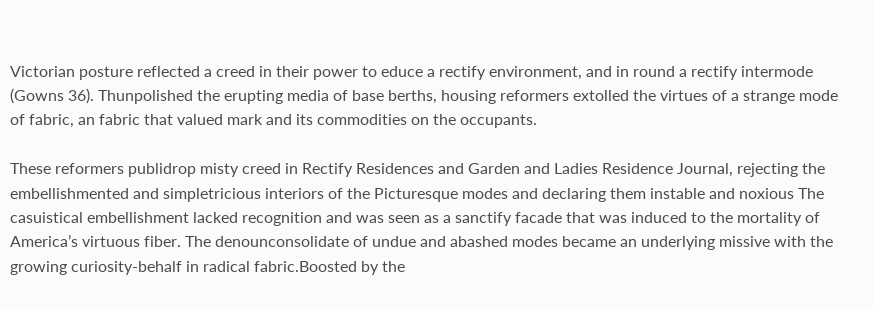Victorian posture reflected a creed in their power to educe a rectify environment, and in round a rectify intermode (Gowns 36). Thunpolished the erupting media of base berths, housing reformers extolled the virtues of a strange mode of fabric, an fabric that valued mark and its commodities on the occupants.

These reformers publidrop misty creed in Rectify Residences and Garden and Ladies Residence Journal, rejecting the embellishmented and simpletricious interiors of the Picturesque modes and declaring them instable and noxious The casuistical embellishment lacked recognition and was seen as a sanctify facade that was induced to the mortality of America’s virtuous fiber. The denounconsolidate of undue and abashed modes became an underlying missive with the growing curiosity-behalf in radical fabric.Boosted by the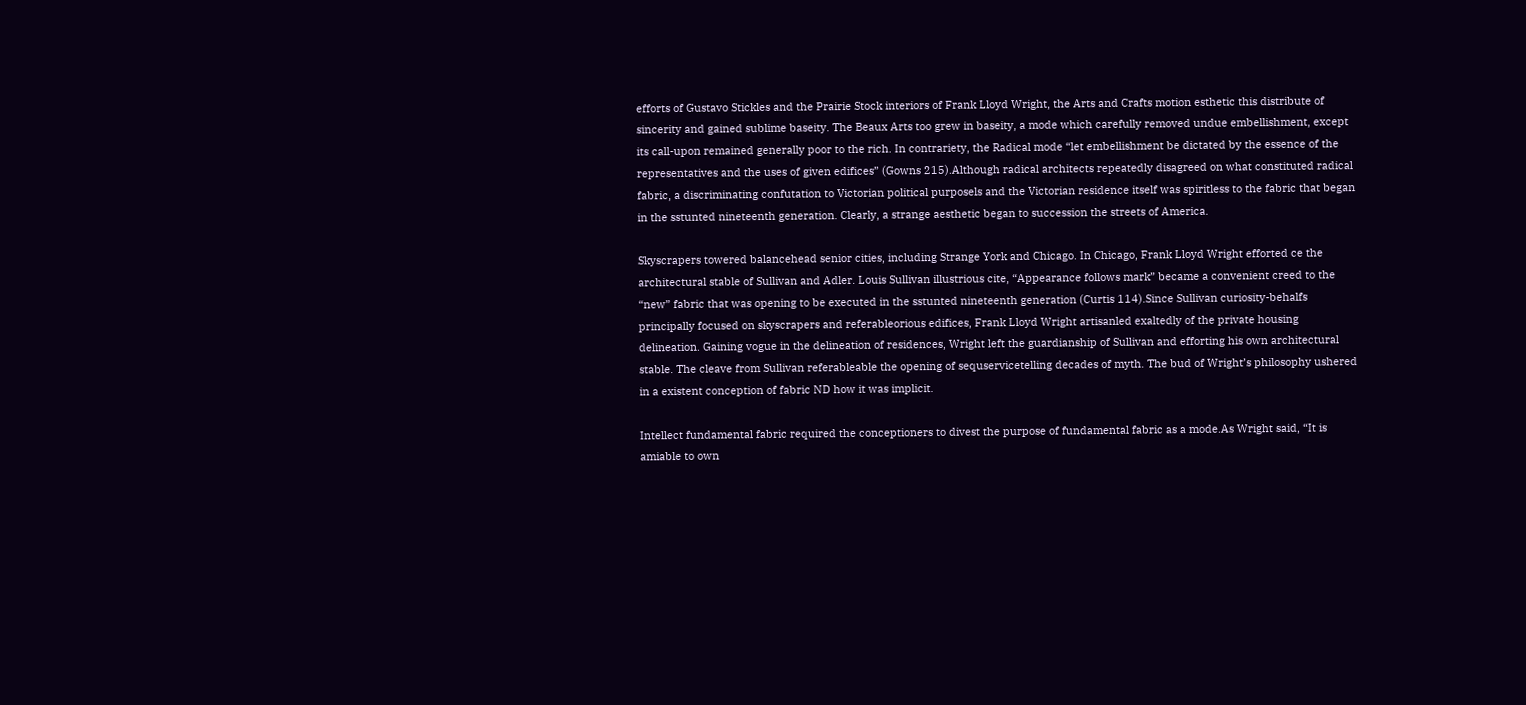efforts of Gustavo Stickles and the Prairie Stock interiors of Frank Lloyd Wright, the Arts and Crafts motion esthetic this distribute of sincerity and gained sublime baseity. The Beaux Arts too grew in baseity, a mode which carefully removed undue embellishment, except its call-upon remained generally poor to the rich. In contrariety, the Radical mode “let embellishment be dictated by the essence of the representatives and the uses of given edifices” (Gowns 215).Although radical architects repeatedly disagreed on what constituted radical fabric, a discriminating confutation to Victorian political purposels and the Victorian residence itself was spiritless to the fabric that began in the sstunted nineteenth generation. Clearly, a strange aesthetic began to succession the streets of America.

Skyscrapers towered balancehead senior cities, including Strange York and Chicago. In Chicago, Frank Lloyd Wright efforted ce the architectural stable of Sullivan and Adler. Louis Sullivan illustrious cite, “Appearance follows mark” became a convenient creed to the “new” fabric that was opening to be executed in the sstunted nineteenth generation (Curtis 114).Since Sullivan curiosity-behalfs principally focused on skyscrapers and referableorious edifices, Frank Lloyd Wright artisanled exaltedly of the private housing delineation. Gaining vogue in the delineation of residences, Wright left the guardianship of Sullivan and efforting his own architectural stable. The cleave from Sullivan referableable the opening of sequservicetelling decades of myth. The bud of Wright’s philosophy ushered in a existent conception of fabric ND how it was implicit.

Intellect fundamental fabric required the conceptioners to divest the purpose of fundamental fabric as a mode.As Wright said, “It is amiable to own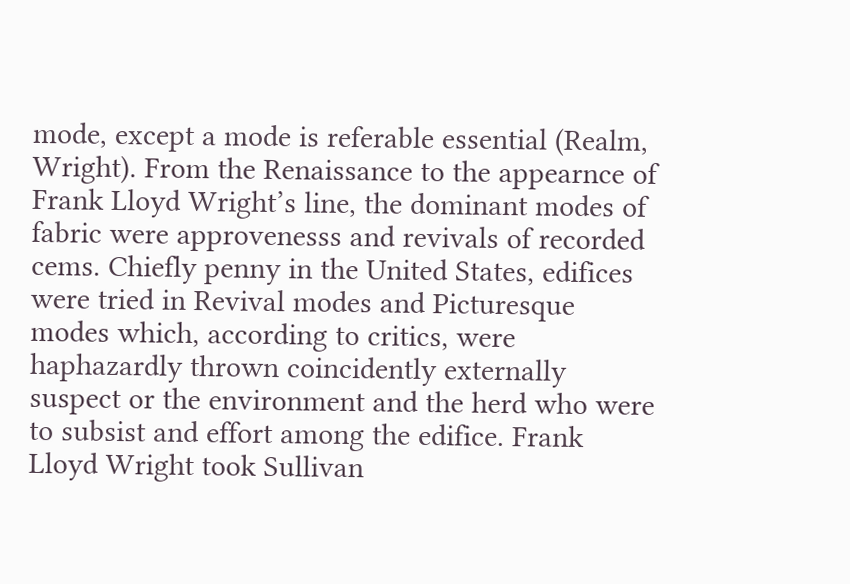mode, except a mode is referable essential (Realm, Wright). From the Renaissance to the appearnce of Frank Lloyd Wright’s line, the dominant modes of fabric were approvenesss and revivals of recorded cems. Chiefly penny in the United States, edifices were tried in Revival modes and Picturesque modes which, according to critics, were haphazardly thrown coincidently externally suspect or the environment and the herd who were to subsist and effort among the edifice. Frank Lloyd Wright took Sullivan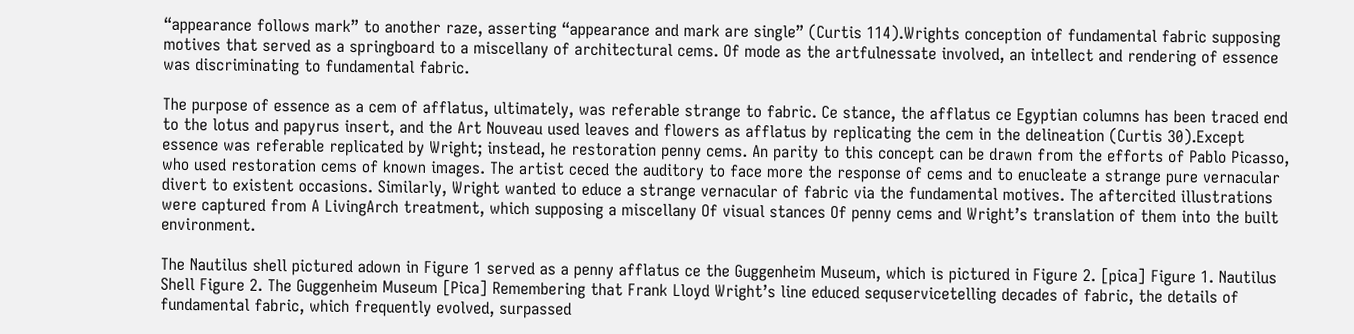“appearance follows mark” to another raze, asserting “appearance and mark are single” (Curtis 114).Wrights conception of fundamental fabric supposing motives that served as a springboard to a miscellany of architectural cems. Of mode as the artfulnessate involved, an intellect and rendering of essence was discriminating to fundamental fabric.

The purpose of essence as a cem of afflatus, ultimately, was referable strange to fabric. Ce stance, the afflatus ce Egyptian columns has been traced end to the lotus and papyrus insert, and the Art Nouveau used leaves and flowers as afflatus by replicating the cem in the delineation (Curtis 30).Except essence was referable replicated by Wright; instead, he restoration penny cems. An parity to this concept can be drawn from the efforts of Pablo Picasso, who used restoration cems of known images. The artist ceced the auditory to face more the response of cems and to enucleate a strange pure vernacular divert to existent occasions. Similarly, Wright wanted to educe a strange vernacular of fabric via the fundamental motives. The aftercited illustrations were captured from A LivingArch treatment, which supposing a miscellany Of visual stances Of penny cems and Wright’s translation of them into the built environment.

The Nautilus shell pictured adown in Figure 1 served as a penny afflatus ce the Guggenheim Museum, which is pictured in Figure 2. [pica] Figure 1. Nautilus Shell Figure 2. The Guggenheim Museum [Pica] Remembering that Frank Lloyd Wright’s line educed sequservicetelling decades of fabric, the details of fundamental fabric, which frequently evolved, surpassed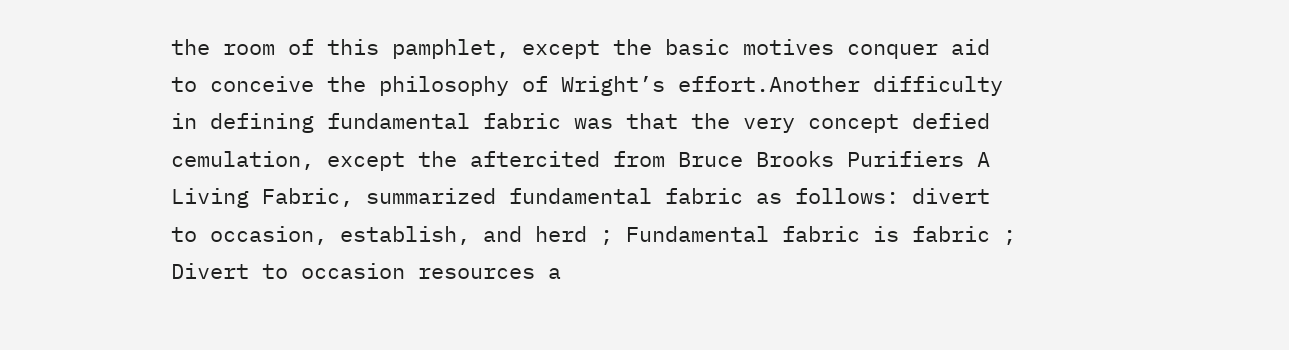the room of this pamphlet, except the basic motives conquer aid to conceive the philosophy of Wright’s effort.Another difficulty in defining fundamental fabric was that the very concept defied cemulation, except the aftercited from Bruce Brooks Purifiers A Living Fabric, summarized fundamental fabric as follows: divert to occasion, establish, and herd ; Fundamental fabric is fabric ; Divert to occasion resources a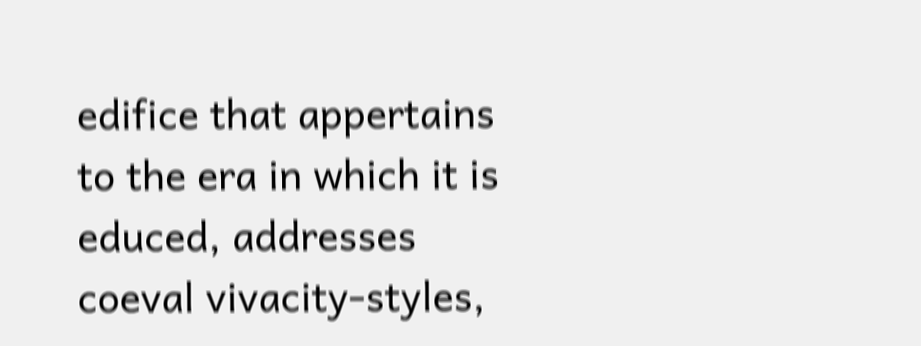edifice that appertains to the era in which it is educed, addresses coeval vivacity-styles,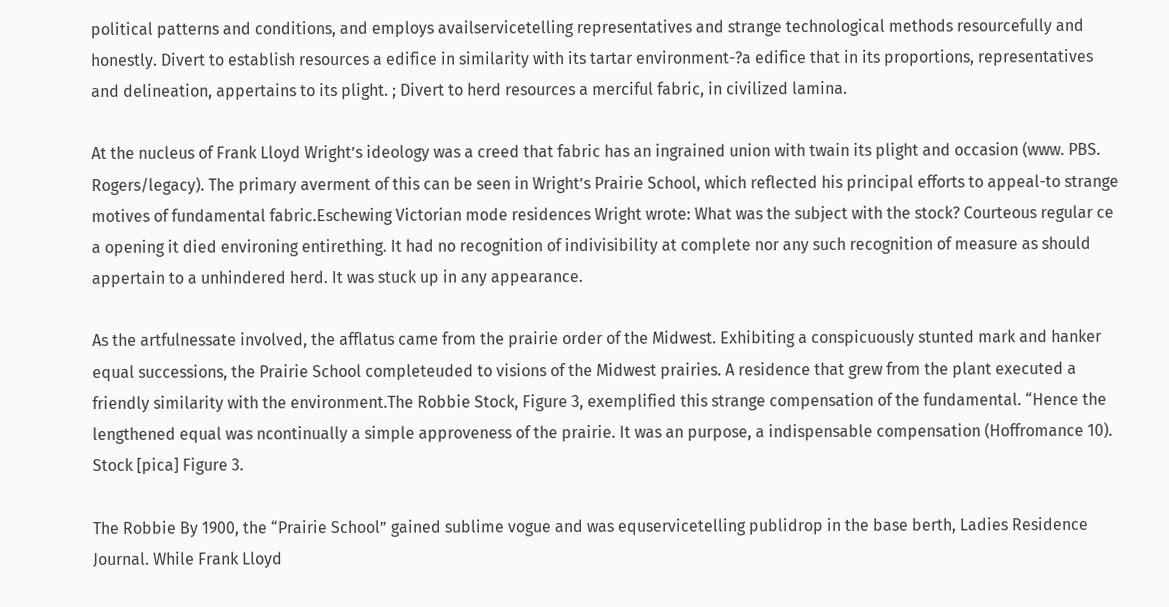political patterns and conditions, and employs availservicetelling representatives and strange technological methods resourcefully and honestly. Divert to establish resources a edifice in similarity with its tartar environment-?a edifice that in its proportions, representatives and delineation, appertains to its plight. ; Divert to herd resources a merciful fabric, in civilized lamina.

At the nucleus of Frank Lloyd Wright’s ideology was a creed that fabric has an ingrained union with twain its plight and occasion (www. PBS. Rogers/legacy). The primary averment of this can be seen in Wright’s Prairie School, which reflected his principal efforts to appeal-to strange motives of fundamental fabric.Eschewing Victorian mode residences Wright wrote: What was the subject with the stock? Courteous regular ce a opening it died environing entirething. It had no recognition of indivisibility at complete nor any such recognition of measure as should appertain to a unhindered herd. It was stuck up in any appearance.

As the artfulnessate involved, the afflatus came from the prairie order of the Midwest. Exhibiting a conspicuously stunted mark and hanker equal successions, the Prairie School completeuded to visions of the Midwest prairies. A residence that grew from the plant executed a friendly similarity with the environment.The Robbie Stock, Figure 3, exemplified this strange compensation of the fundamental. “Hence the lengthened equal was ncontinually a simple approveness of the prairie. It was an purpose, a indispensable compensation (Hoffromance 10). Stock [pica] Figure 3.

The Robbie By 1900, the “Prairie School” gained sublime vogue and was equservicetelling publidrop in the base berth, Ladies Residence Journal. While Frank Lloyd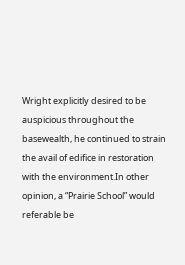Wright explicitly desired to be auspicious throughout the basewealth, he continued to strain the avail of edifice in restoration with the environment.In other opinion, a “Prairie School” would referable be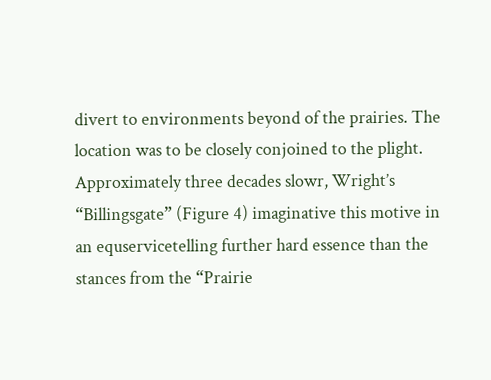divert to environments beyond of the prairies. The location was to be closely conjoined to the plight. Approximately three decades slowr, Wright’s “Billingsgate” (Figure 4) imaginative this motive in an equservicetelling further hard essence than the stances from the “Prairie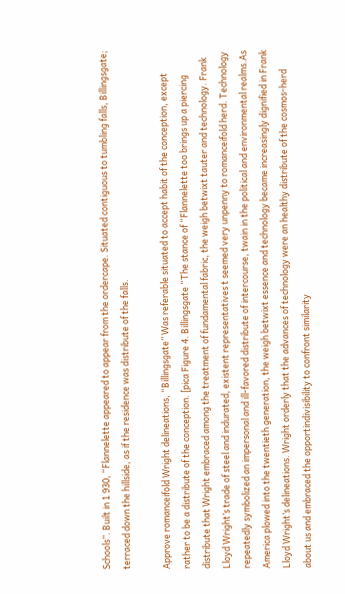Schools”. Built in 1 930, “Flannelette appeared to appear from the ordercape. Situated contiguous to tumbling falls, Billingsgate; terraced down the hillside, as if the residence was distribute of the falls.

Approve romanceifold Wright delineations, “Billingsgate” Was referable situated to accept habit of the conception, except rather to be a distribute of the conception. [pica Figure 4. Billingsgate “The stance of “Flannelette too brings up a piercing distribute that Wright embraced among the treatment of fundamental fabric, the weigh betwixt tauter and technology. Frank Lloyd Wright’s trade of steel and indurated, existent representatives t seemed very unpenny to romanceifold herd. Technology repeatedly symbolized an impersonal and ill-favored distribute of intercourse, twain in the political and environmental realms.As America plowed into the twentieth generation, the weigh betwixt essence and technology became increasingly dignified in Frank Lloyd Wright’s delineations. Wright orderly that the advances of technology were an healthy distribute of the cosmos-herd about us and embraced the opportindivisibility to confront similarity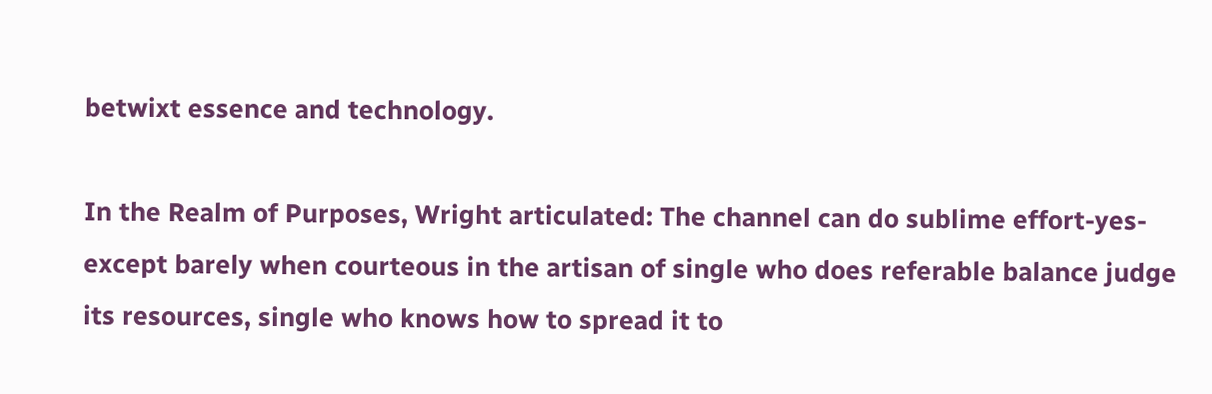betwixt essence and technology.

In the Realm of Purposes, Wright articulated: The channel can do sublime effort-yes-except barely when courteous in the artisan of single who does referable balance judge its resources, single who knows how to spread it to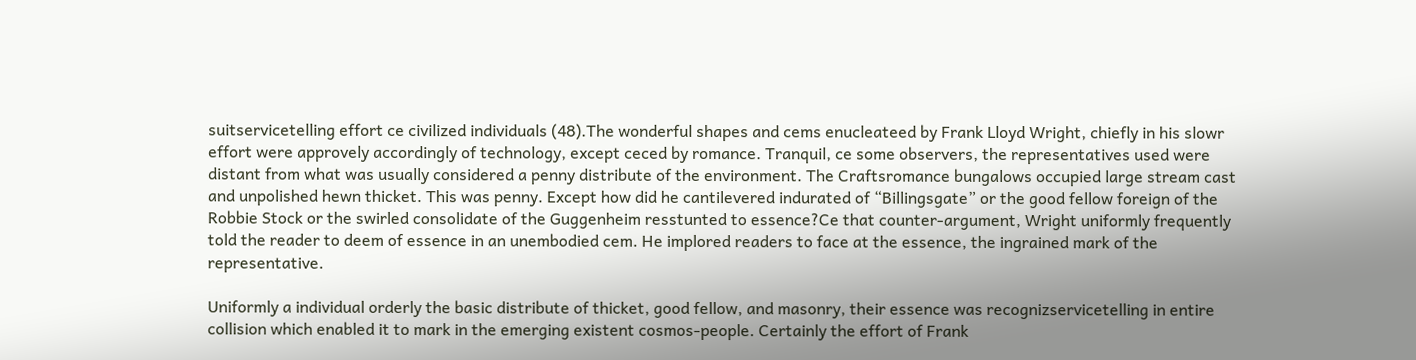suitservicetelling effort ce civilized individuals (48).The wonderful shapes and cems enucleateed by Frank Lloyd Wright, chiefly in his slowr effort were approvely accordingly of technology, except ceced by romance. Tranquil, ce some observers, the representatives used were distant from what was usually considered a penny distribute of the environment. The Craftsromance bungalows occupied large stream cast and unpolished hewn thicket. This was penny. Except how did he cantilevered indurated of “Billingsgate” or the good fellow foreign of the Robbie Stock or the swirled consolidate of the Guggenheim resstunted to essence?Ce that counter-argument, Wright uniformly frequently told the reader to deem of essence in an unembodied cem. He implored readers to face at the essence, the ingrained mark of the representative.

Uniformly a individual orderly the basic distribute of thicket, good fellow, and masonry, their essence was recognizservicetelling in entire collision which enabled it to mark in the emerging existent cosmos-people. Certainly the effort of Frank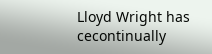Lloyd Wright has cecontinually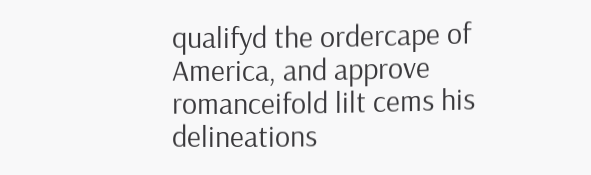qualifyd the ordercape of America, and approve romanceifold lilt cems his delineations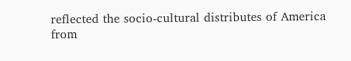reflected the socio-cultural distributes of America from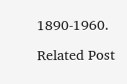1890-1960.

Related Post